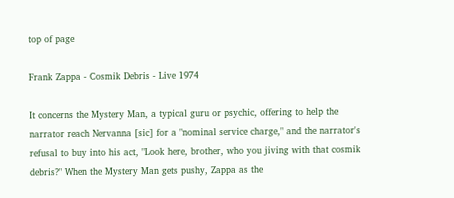top of page

Frank Zappa - Cosmik Debris - Live 1974

It concerns the Mystery Man, a typical guru or psychic, offering to help the narrator reach Nervanna [sic] for a "nominal service charge," and the narrator's refusal to buy into his act, "Look here, brother, who you jiving with that cosmik debris?" When the Mystery Man gets pushy, Zappa as the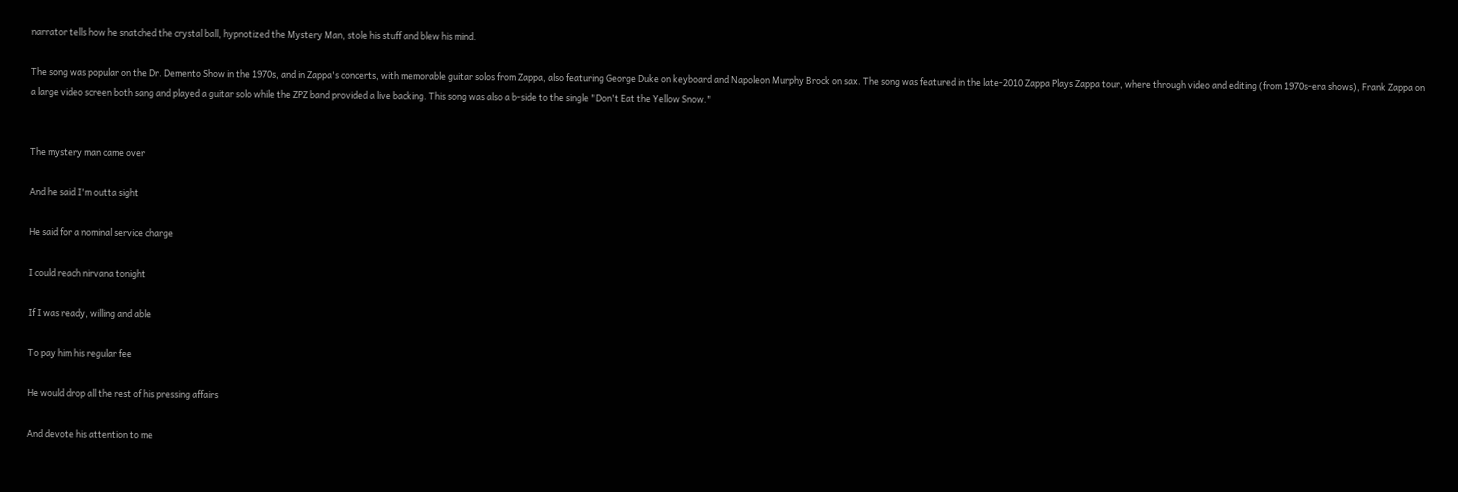narrator tells how he snatched the crystal ball, hypnotized the Mystery Man, stole his stuff and blew his mind.

The song was popular on the Dr. Demento Show in the 1970s, and in Zappa's concerts, with memorable guitar solos from Zappa, also featuring George Duke on keyboard and Napoleon Murphy Brock on sax. The song was featured in the late-2010 Zappa Plays Zappa tour, where through video and editing (from 1970s-era shows), Frank Zappa on a large video screen both sang and played a guitar solo while the ZPZ band provided a live backing. This song was also a b-side to the single "Don't Eat the Yellow Snow."


The mystery man came over

And he said I'm outta sight

He said for a nominal service charge

I could reach nirvana tonight

If I was ready, willing and able

To pay him his regular fee

He would drop all the rest of his pressing affairs

And devote his attention to me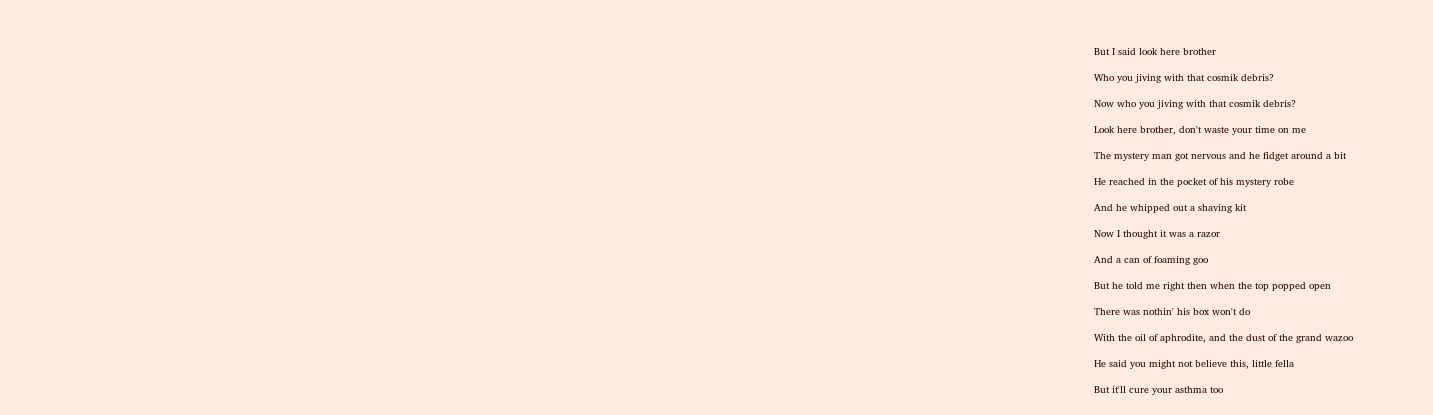But I said look here brother

Who you jiving with that cosmik debris?

Now who you jiving with that cosmik debris?

Look here brother, don't waste your time on me

The mystery man got nervous and he fidget around a bit

He reached in the pocket of his mystery robe

And he whipped out a shaving kit

Now I thought it was a razor

And a can of foaming goo

But he told me right then when the top popped open

There was nothin' his box won't do

With the oil of aphrodite, and the dust of the grand wazoo

He said you might not believe this, little fella

But it'll cure your asthma too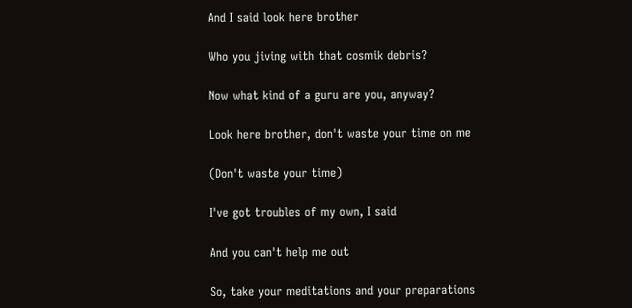And I said look here brother

Who you jiving with that cosmik debris?

Now what kind of a guru are you, anyway?

Look here brother, don't waste your time on me

(Don't waste your time)

I've got troubles of my own, I said

And you can't help me out

So, take your meditations and your preparations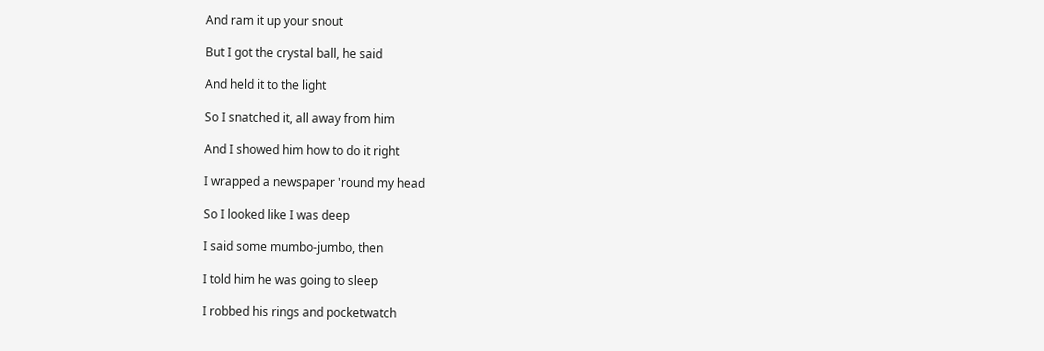And ram it up your snout

But I got the crystal ball, he said

And held it to the light

So I snatched it, all away from him

And I showed him how to do it right

I wrapped a newspaper 'round my head

So I looked like I was deep

I said some mumbo-jumbo, then

I told him he was going to sleep

I robbed his rings and pocketwatch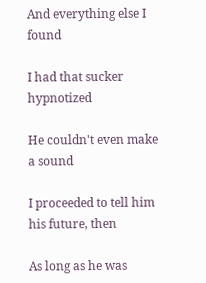And everything else I found

I had that sucker hypnotized

He couldn't even make a sound

I proceeded to tell him his future, then

As long as he was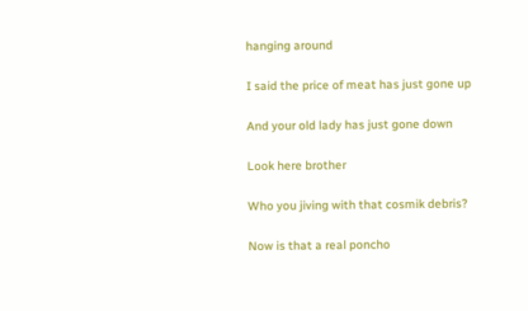hanging around

I said the price of meat has just gone up

And your old lady has just gone down

Look here brother

Who you jiving with that cosmik debris?

Now is that a real poncho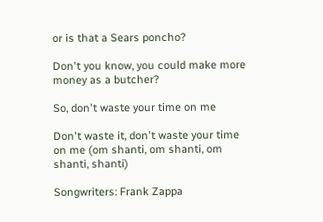or is that a Sears poncho?

Don't you know, you could make more money as a butcher?

So, don't waste your time on me

Don't waste it, don't waste your time on me (om shanti, om shanti, om shanti, shanti)

Songwriters: Frank Zappa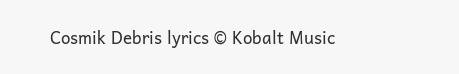Cosmik Debris lyrics © Kobalt Music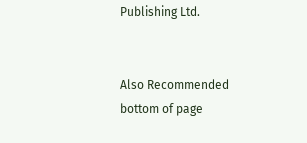Publishing Ltd.


Also Recommended
bottom of page